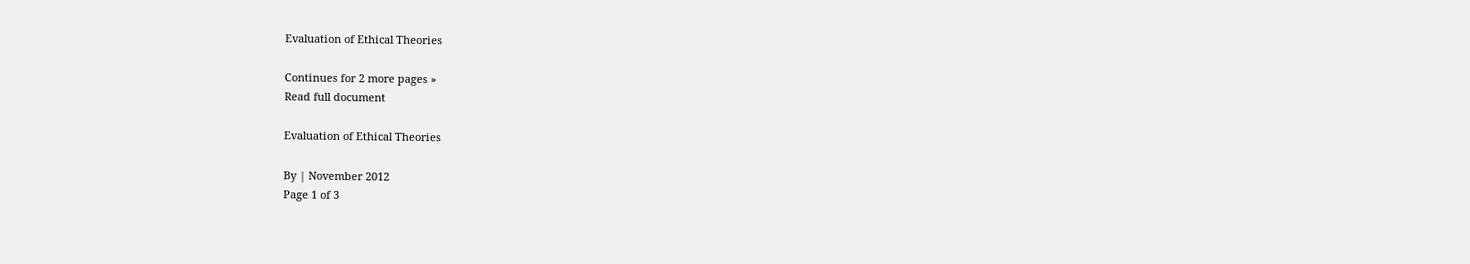Evaluation of Ethical Theories

Continues for 2 more pages »
Read full document

Evaluation of Ethical Theories

By | November 2012
Page 1 of 3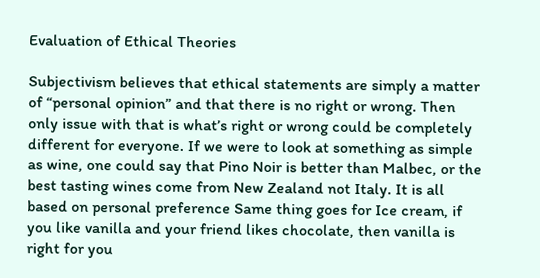Evaluation of Ethical Theories

Subjectivism believes that ethical statements are simply a matter of “personal opinion” and that there is no right or wrong. Then only issue with that is what’s right or wrong could be completely different for everyone. If we were to look at something as simple as wine, one could say that Pino Noir is better than Malbec, or the best tasting wines come from New Zealand not Italy. It is all based on personal preference Same thing goes for Ice cream, if you like vanilla and your friend likes chocolate, then vanilla is right for you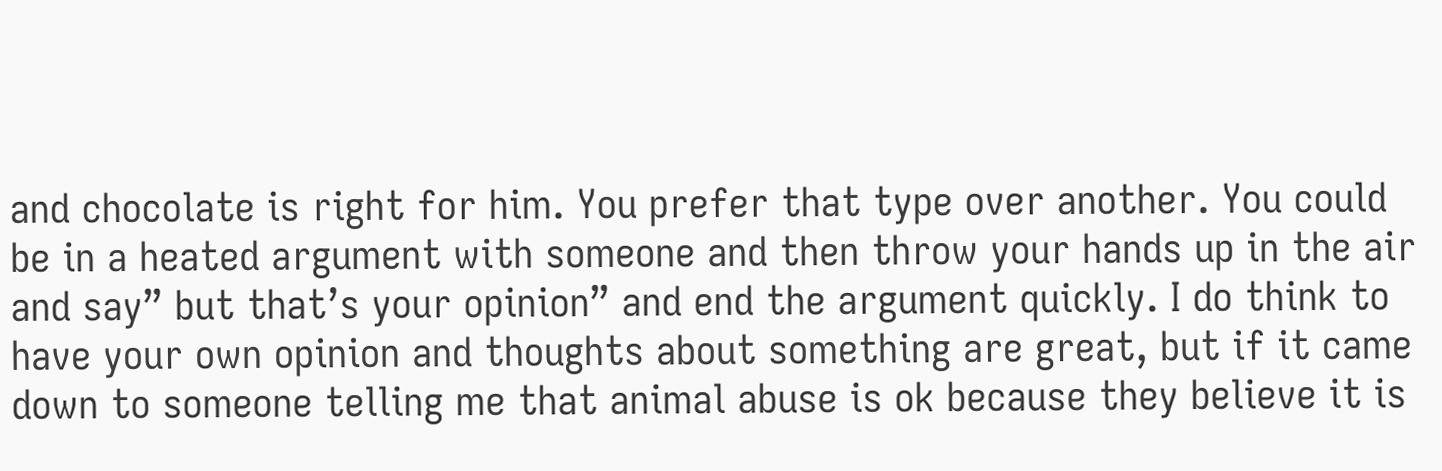and chocolate is right for him. You prefer that type over another. You could be in a heated argument with someone and then throw your hands up in the air and say” but that’s your opinion” and end the argument quickly. I do think to have your own opinion and thoughts about something are great, but if it came down to someone telling me that animal abuse is ok because they believe it is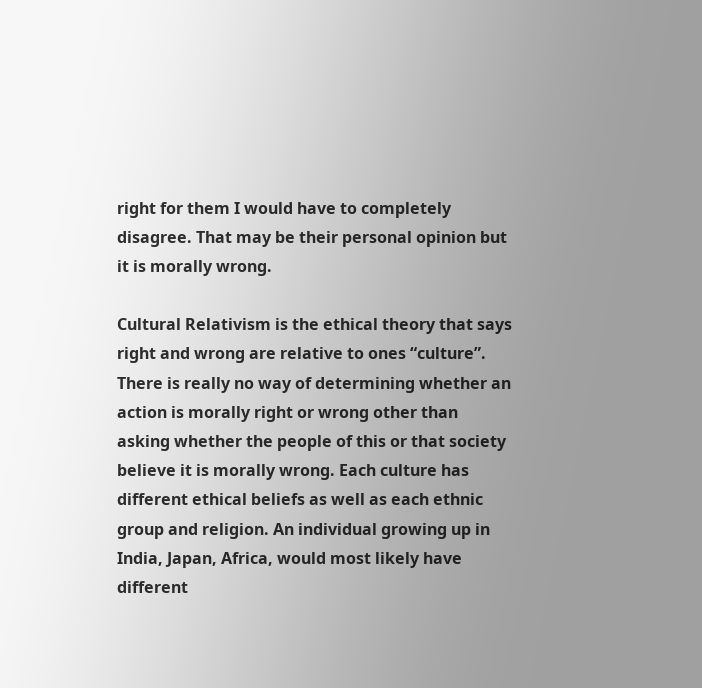right for them I would have to completely disagree. That may be their personal opinion but it is morally wrong.

Cultural Relativism is the ethical theory that says right and wrong are relative to ones “culture”. There is really no way of determining whether an action is morally right or wrong other than asking whether the people of this or that society believe it is morally wrong. Each culture has different ethical beliefs as well as each ethnic group and religion. An individual growing up in India, Japan, Africa, would most likely have different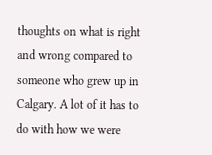thoughts on what is right and wrong compared to someone who grew up in Calgary. A lot of it has to do with how we were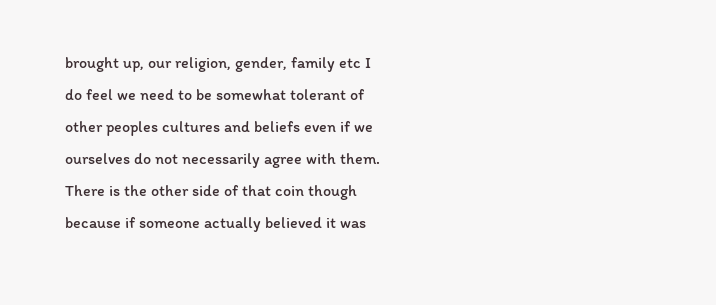brought up, our religion, gender, family etc I do feel we need to be somewhat tolerant of other peoples cultures and beliefs even if we ourselves do not necessarily agree with them. There is the other side of that coin though because if someone actually believed it was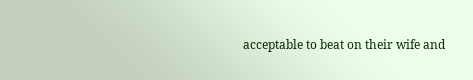acceptable to beat on their wife and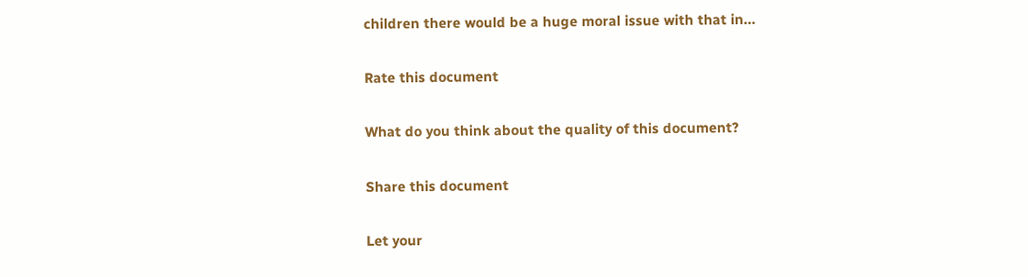children there would be a huge moral issue with that in...

Rate this document

What do you think about the quality of this document?

Share this document

Let your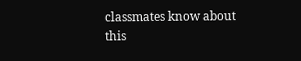classmates know about this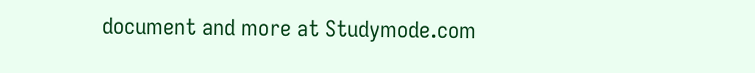document and more at Studymode.com